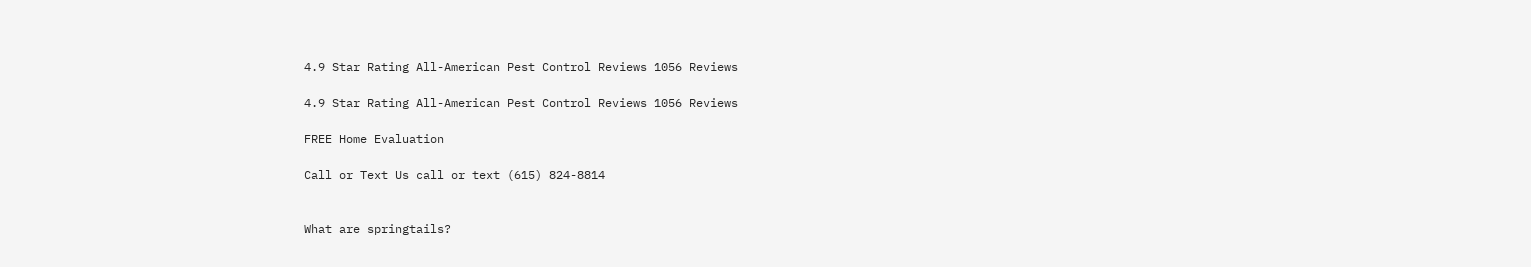4.9 Star Rating All-American Pest Control Reviews 1056 Reviews

4.9 Star Rating All-American Pest Control Reviews 1056 Reviews

FREE Home Evaluation

Call or Text Us call or text (615) 824-8814


What are springtails?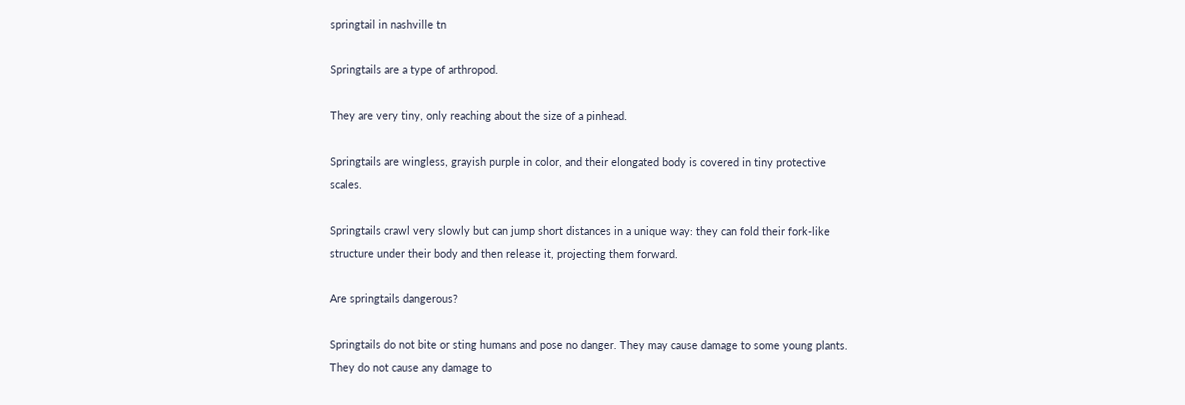springtail in nashville tn

Springtails are a type of arthropod.

They are very tiny, only reaching about the size of a pinhead.

Springtails are wingless, grayish purple in color, and their elongated body is covered in tiny protective scales.

Springtails crawl very slowly but can jump short distances in a unique way: they can fold their fork-like structure under their body and then release it, projecting them forward.

Are springtails dangerous?

Springtails do not bite or sting humans and pose no danger. They may cause damage to some young plants. They do not cause any damage to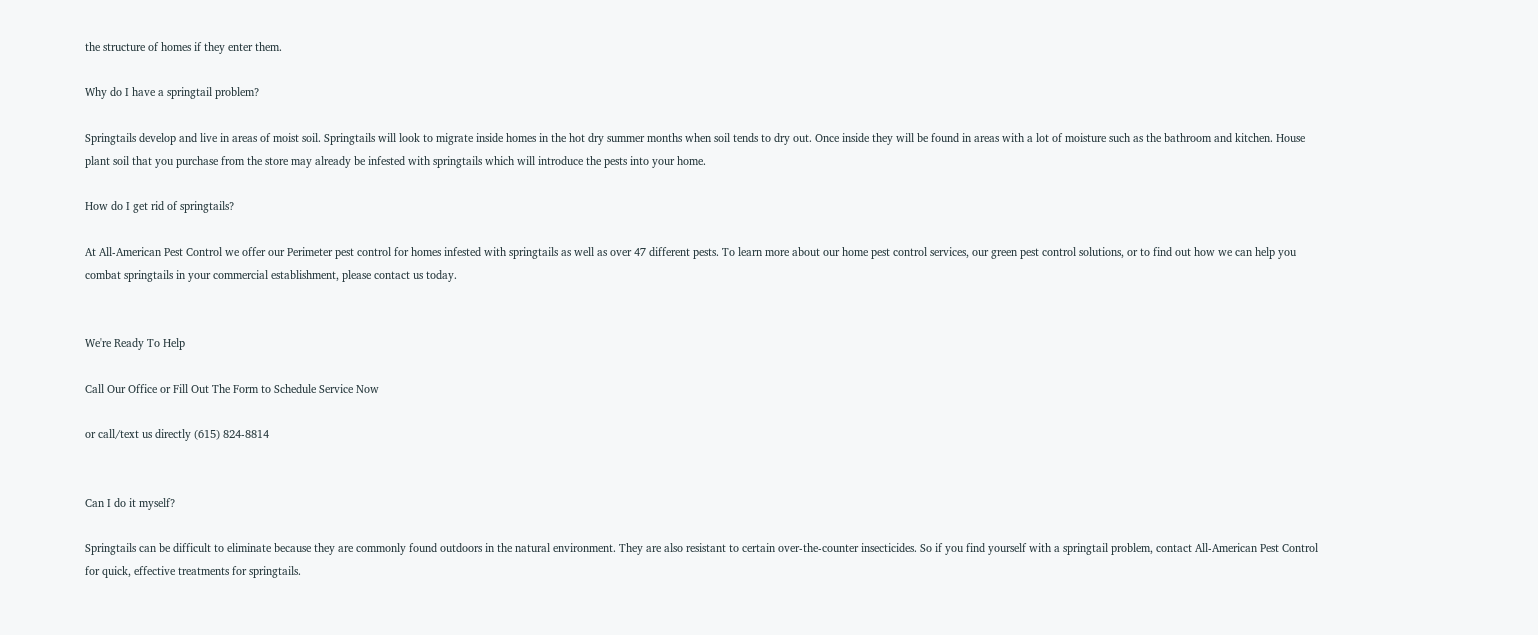the structure of homes if they enter them.

Why do I have a springtail problem?

Springtails develop and live in areas of moist soil. Springtails will look to migrate inside homes in the hot dry summer months when soil tends to dry out. Once inside they will be found in areas with a lot of moisture such as the bathroom and kitchen. House plant soil that you purchase from the store may already be infested with springtails which will introduce the pests into your home.

How do I get rid of springtails?

At All-American Pest Control we offer our Perimeter pest control for homes infested with springtails as well as over 47 different pests. To learn more about our home pest control services, our green pest control solutions, or to find out how we can help you combat springtails in your commercial establishment, please contact us today.


We're Ready To Help

Call Our Office or Fill Out The Form to Schedule Service Now

or call/text us directly (615) 824-8814


Can I do it myself?

Springtails can be difficult to eliminate because they are commonly found outdoors in the natural environment. They are also resistant to certain over-the-counter insecticides. So if you find yourself with a springtail problem, contact All-American Pest Control for quick, effective treatments for springtails.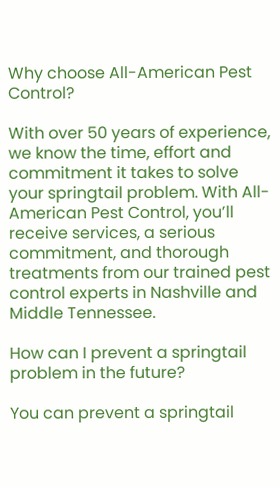Why choose All-American Pest Control?

With over 50 years of experience, we know the time, effort and commitment it takes to solve your springtail problem. With All-American Pest Control, you’ll receive services, a serious commitment, and thorough treatments from our trained pest control experts in Nashville and Middle Tennessee.

How can I prevent a springtail problem in the future?

You can prevent a springtail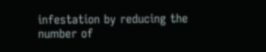infestation by reducing the number of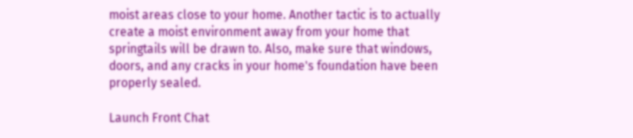moist areas close to your home. Another tactic is to actually create a moist environment away from your home that springtails will be drawn to. Also, make sure that windows, doors, and any cracks in your home's foundation have been properly sealed.

Launch Front Chat